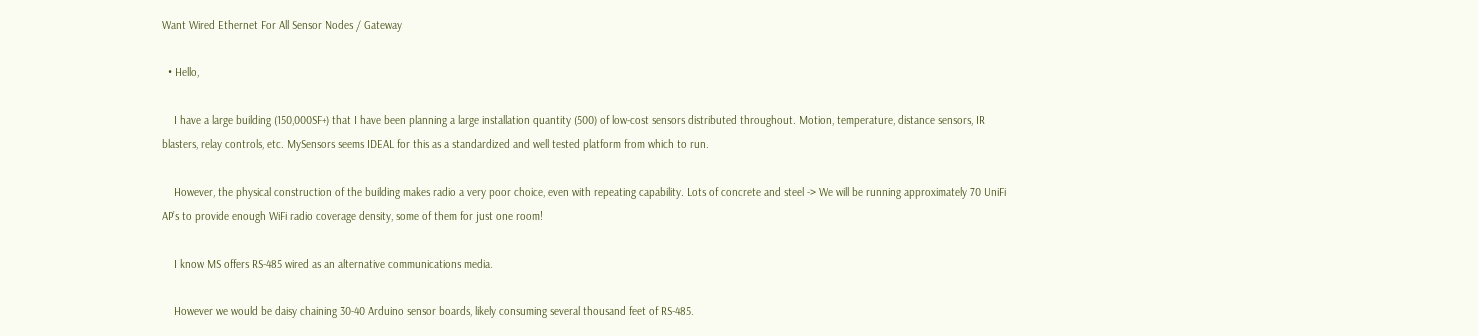Want Wired Ethernet For All Sensor Nodes / Gateway

  • Hello,

    I have a large building (150,000SF+) that I have been planning a large installation quantity (500) of low-cost sensors distributed throughout. Motion, temperature, distance sensors, IR blasters, relay controls, etc. MySensors seems IDEAL for this as a standardized and well tested platform from which to run.

    However, the physical construction of the building makes radio a very poor choice, even with repeating capability. Lots of concrete and steel -> We will be running approximately 70 UniFi AP’s to provide enough WiFi radio coverage density, some of them for just one room!

    I know MS offers RS-485 wired as an alternative communications media.

    However we would be daisy chaining 30-40 Arduino sensor boards, likely consuming several thousand feet of RS-485.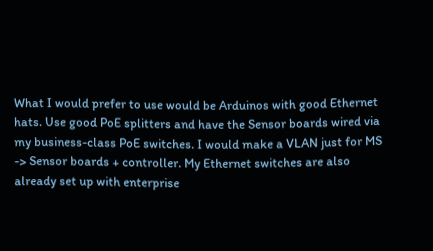What I would prefer to use would be Arduinos with good Ethernet hats. Use good PoE splitters and have the Sensor boards wired via my business-class PoE switches. I would make a VLAN just for MS -> Sensor boards + controller. My Ethernet switches are also already set up with enterprise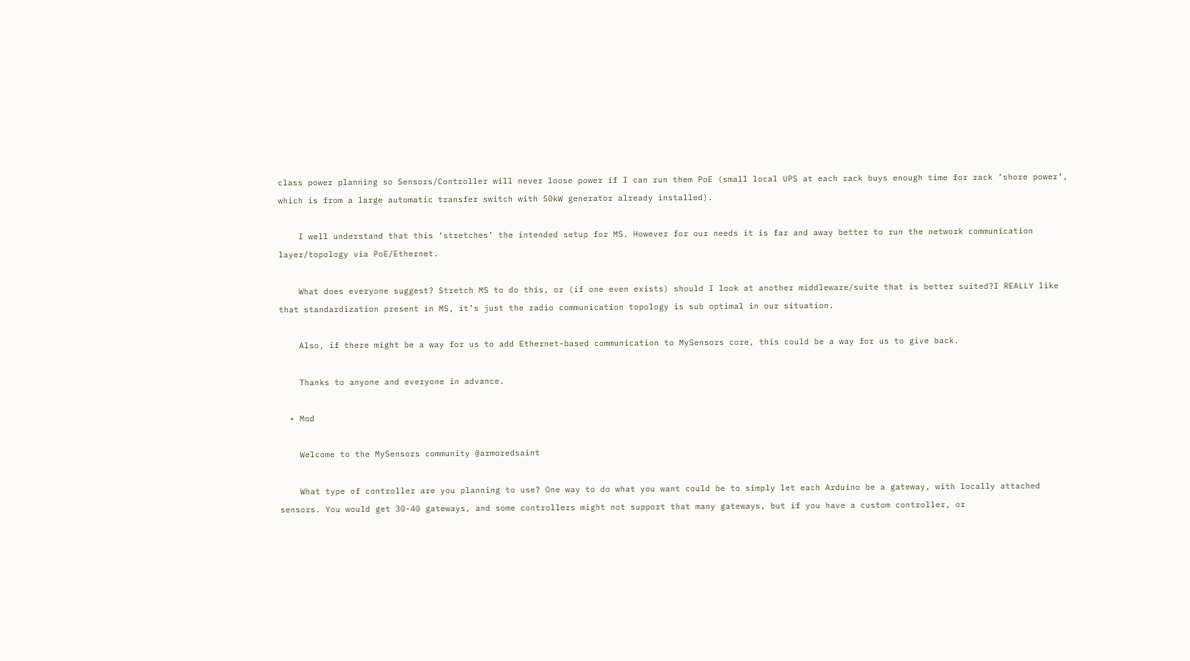class power planning so Sensors/Controller will never loose power if I can run them PoE (small local UPS at each rack buys enough time for rack ‘shore power’, which is from a large automatic transfer switch with 50kW generator already installed).

    I well understand that this ‘stretches’ the intended setup for MS. However for our needs it is far and away better to run the network communication layer/topology via PoE/Ethernet.

    What does everyone suggest? Stretch MS to do this, or (if one even exists) should I look at another middleware/suite that is better suited?I REALLY like that standardization present in MS, it’s just the radio communication topology is sub optimal in our situation.

    Also, if there might be a way for us to add Ethernet-based communication to MySensors core, this could be a way for us to give back.

    Thanks to anyone and everyone in advance.

  • Mod

    Welcome to the MySensors community @armoredsaint

    What type of controller are you planning to use? One way to do what you want could be to simply let each Arduino be a gateway, with locally attached sensors. You would get 30-40 gateways, and some controllers might not support that many gateways, but if you have a custom controller, or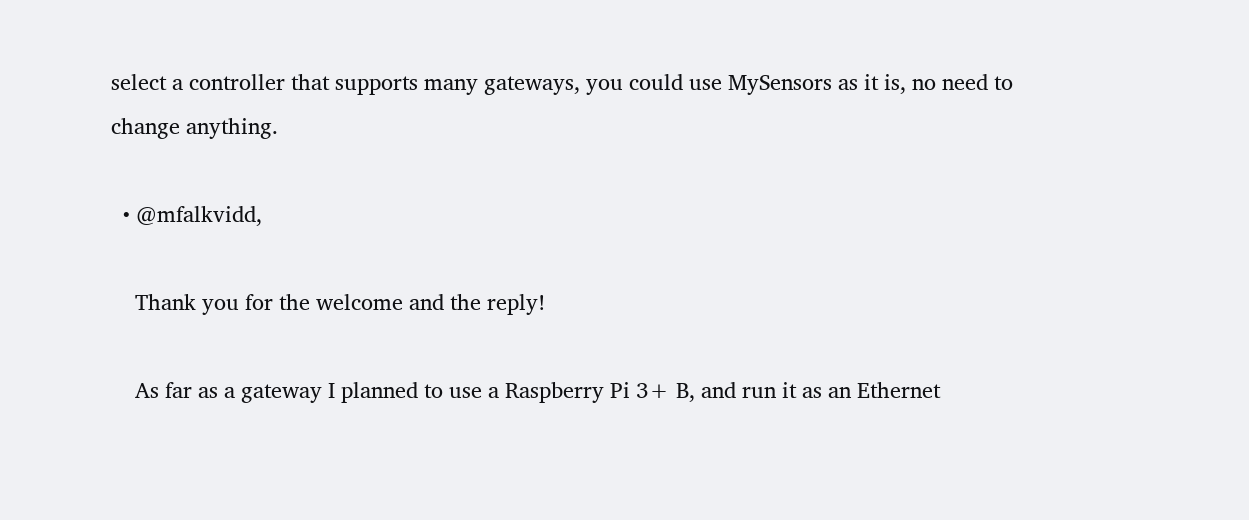select a controller that supports many gateways, you could use MySensors as it is, no need to change anything.

  • @mfalkvidd,

    Thank you for the welcome and the reply!

    As far as a gateway I planned to use a Raspberry Pi 3+ B, and run it as an Ethernet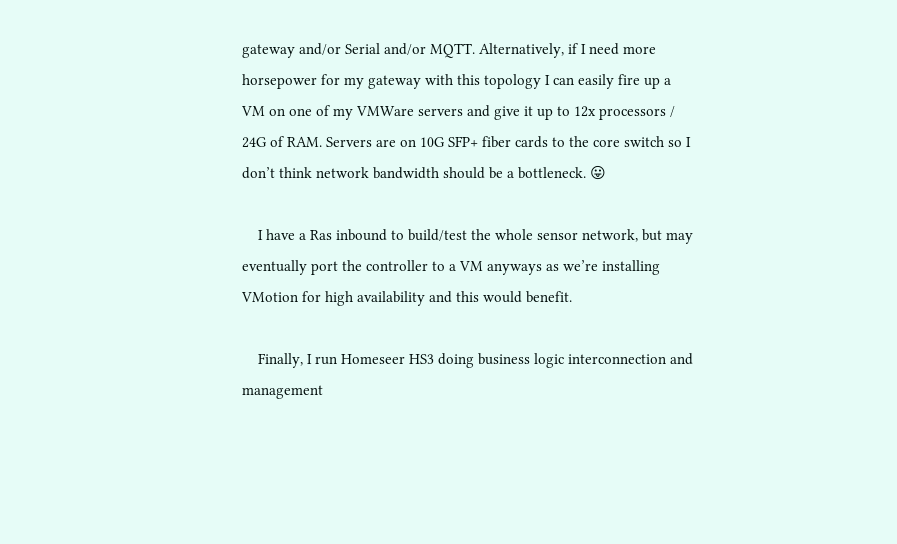gateway and/or Serial and/or MQTT. Alternatively, if I need more horsepower for my gateway with this topology I can easily fire up a VM on one of my VMWare servers and give it up to 12x processors / 24G of RAM. Servers are on 10G SFP+ fiber cards to the core switch so I don’t think network bandwidth should be a bottleneck. 😛

    I have a Ras inbound to build/test the whole sensor network, but may eventually port the controller to a VM anyways as we’re installing VMotion for high availability and this would benefit.

    Finally, I run Homeseer HS3 doing business logic interconnection and management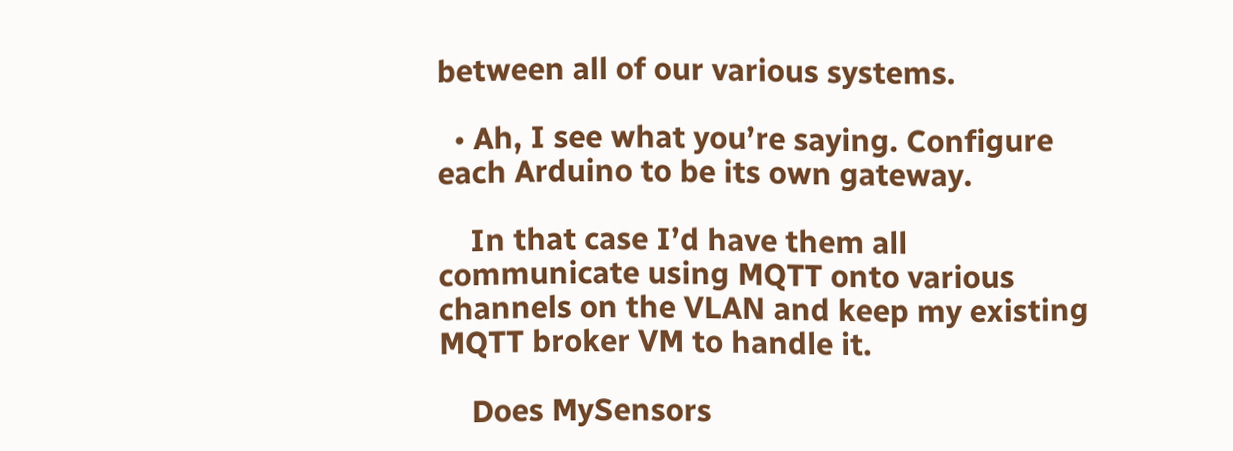between all of our various systems.

  • Ah, I see what you’re saying. Configure each Arduino to be its own gateway.

    In that case I’d have them all communicate using MQTT onto various channels on the VLAN and keep my existing MQTT broker VM to handle it.

    Does MySensors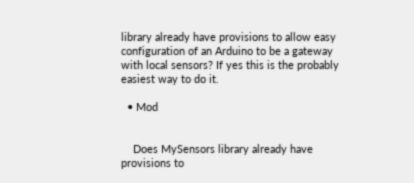library already have provisions to allow easy configuration of an Arduino to be a gateway with local sensors? If yes this is the probably easiest way to do it.

  • Mod


    Does MySensors library already have provisions to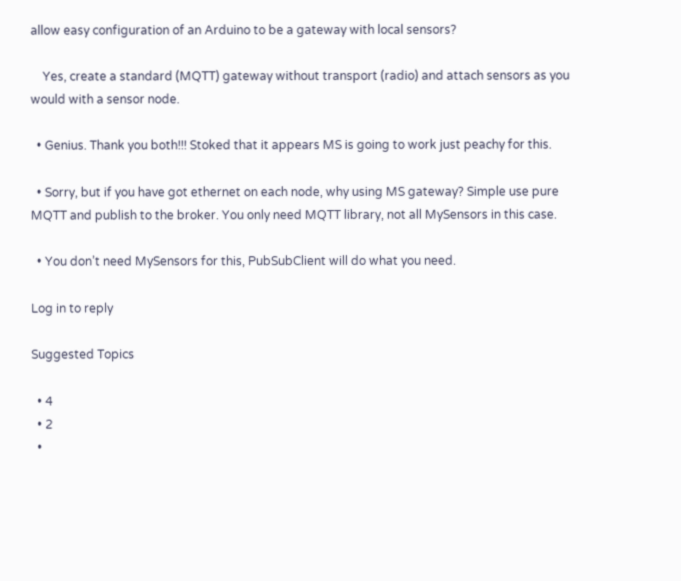allow easy configuration of an Arduino to be a gateway with local sensors?

    Yes, create a standard (MQTT) gateway without transport (radio) and attach sensors as you would with a sensor node.

  • Genius. Thank you both!!! Stoked that it appears MS is going to work just peachy for this.

  • Sorry, but if you have got ethernet on each node, why using MS gateway? Simple use pure MQTT and publish to the broker. You only need MQTT library, not all MySensors in this case.

  • You don’t need MySensors for this, PubSubClient will do what you need.

Log in to reply

Suggested Topics

  • 4
  • 2
  •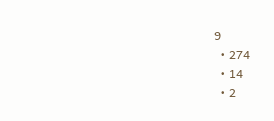9
  • 274
  • 14
  • 2